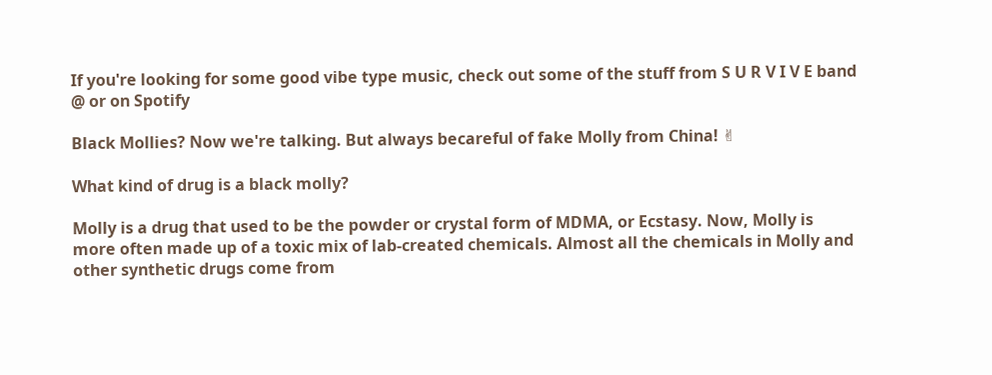If you're looking for some good vibe type music, check out some of the stuff from S U R V I V E band @ or on Spotify

Black Mollies? Now we're talking. But always becareful of fake Molly from China! ✌

What kind of drug is a black molly?

Molly is a drug that used to be the powder or crystal form of MDMA, or Ecstasy. Now, Molly is more often made up of a toxic mix of lab-created chemicals. Almost all the chemicals in Molly and other synthetic drugs come from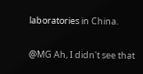laboratories in China.

@MG Ah, I didn't see that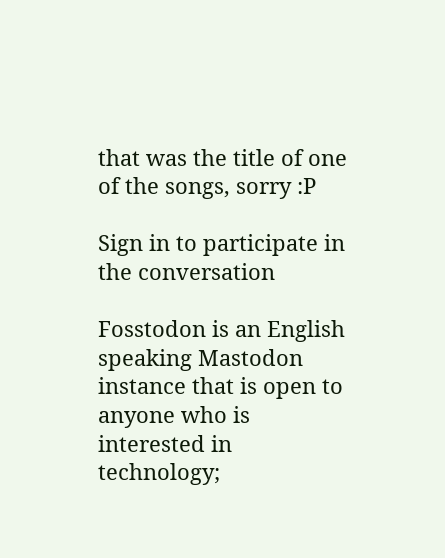that was the title of one of the songs, sorry :P

Sign in to participate in the conversation

Fosstodon is an English speaking Mastodon instance that is open to anyone who is interested in technology;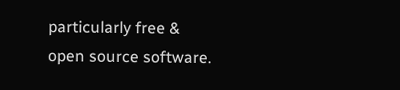particularly free & open source software.